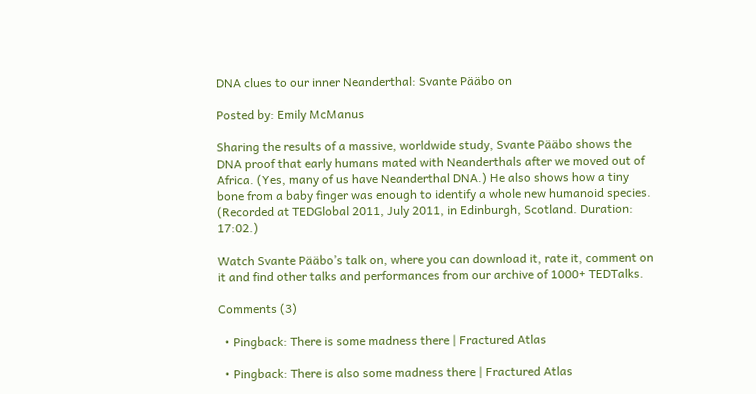DNA clues to our inner Neanderthal: Svante Pääbo on

Posted by: Emily McManus

Sharing the results of a massive, worldwide study, Svante Pääbo shows the DNA proof that early humans mated with Neanderthals after we moved out of Africa. (Yes, many of us have Neanderthal DNA.) He also shows how a tiny bone from a baby finger was enough to identify a whole new humanoid species. (Recorded at TEDGlobal 2011, July 2011, in Edinburgh, Scotland. Duration: 17:02.)

Watch Svante Pääbo’s talk on, where you can download it, rate it, comment on it and find other talks and performances from our archive of 1000+ TEDTalks.

Comments (3)

  • Pingback: There is some madness there | Fractured Atlas

  • Pingback: There is also some madness there | Fractured Atlas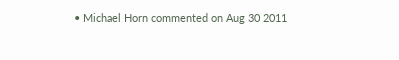• Michael Horn commented on Aug 30 2011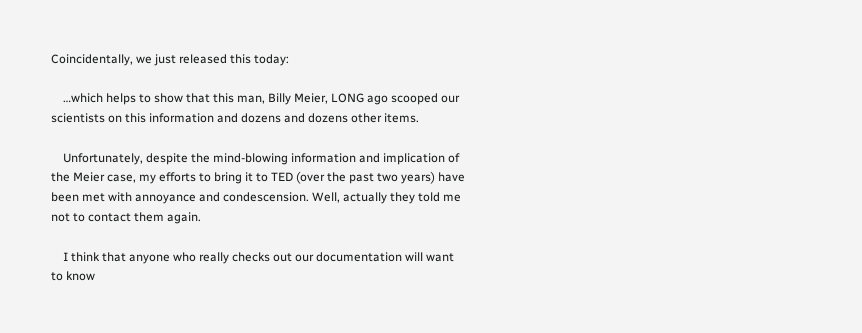Coincidentally, we just released this today:

    …which helps to show that this man, Billy Meier, LONG ago scooped our scientists on this information and dozens and dozens other items.

    Unfortunately, despite the mind-blowing information and implication of the Meier case, my efforts to bring it to TED (over the past two years) have been met with annoyance and condescension. Well, actually they told me not to contact them again.

    I think that anyone who really checks out our documentation will want to know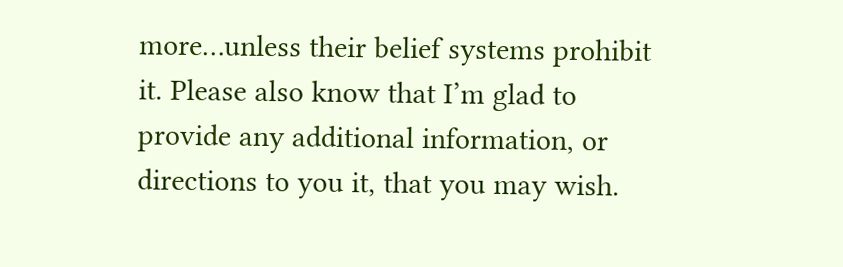more…unless their belief systems prohibit it. Please also know that I’m glad to provide any additional information, or directions to you it, that you may wish.